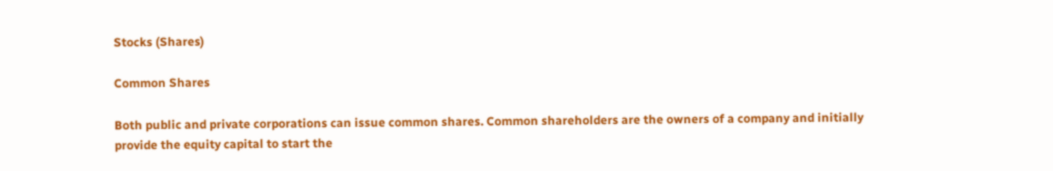Stocks (Shares)

Common Shares

Both public and private corporations can issue common shares. Common shareholders are the owners of a company and initially provide the equity capital to start the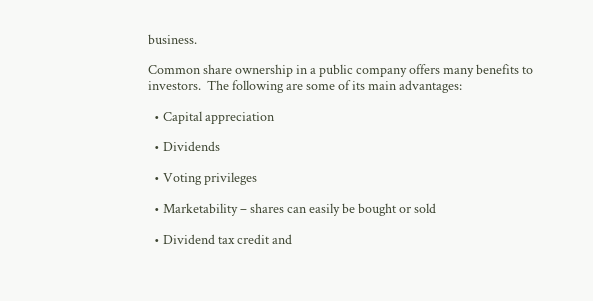business.

Common share ownership in a public company offers many benefits to investors.  The following are some of its main advantages:

  • Capital appreciation

  • Dividends

  • Voting privileges

  • Marketability – shares can easily be bought or sold

  • Dividend tax credit and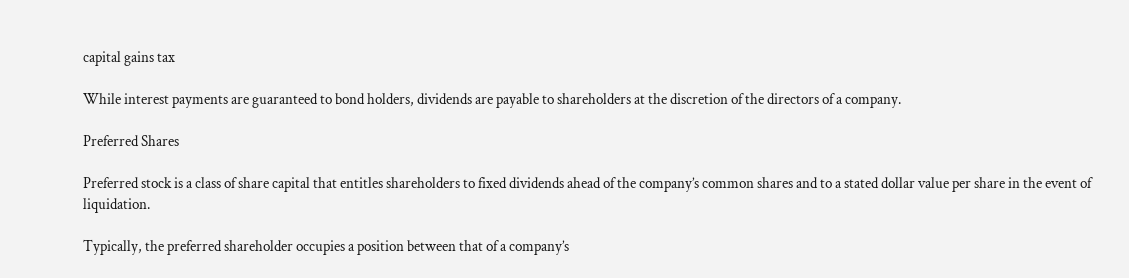capital gains tax

While interest payments are guaranteed to bond holders, dividends are payable to shareholders at the discretion of the directors of a company.

Preferred Shares

Preferred stock is a class of share capital that entitles shareholders to fixed dividends ahead of the company’s common shares and to a stated dollar value per share in the event of liquidation.

Typically, the preferred shareholder occupies a position between that of a company’s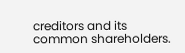creditors and its common shareholders.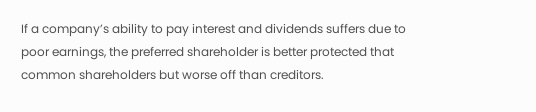If a company’s ability to pay interest and dividends suffers due to poor earnings, the preferred shareholder is better protected that common shareholders but worse off than creditors.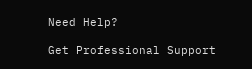Need Help?

Get Professional Support